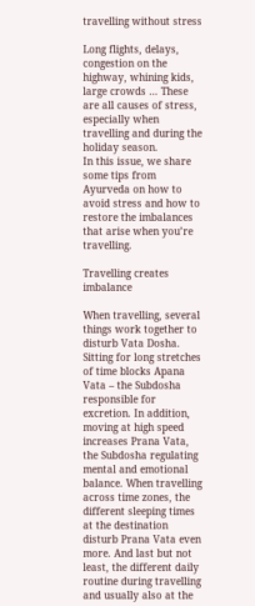travelling without stress

Long flights, delays, congestion on the highway, whining kids, large crowds … These are all causes of stress, especially when travelling and during the holiday season.
In this issue, we share some tips from Ayurveda on how to avoid stress and how to restore the imbalances that arise when you’re travelling.

Travelling creates imbalance

When travelling, several things work together to disturb Vata Dosha.
Sitting for long stretches of time blocks Apana Vata – the Subdosha responsible for excretion. In addition, moving at high speed increases Prana Vata, the Subdosha regulating mental and emotional balance. When travelling across time zones, the different sleeping times at the destination disturb Prana Vata even more. And last but not least, the different daily routine during travelling and usually also at the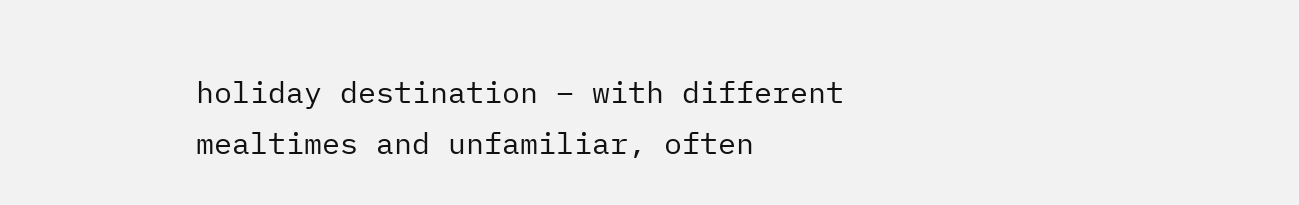holiday destination – with different mealtimes and unfamiliar, often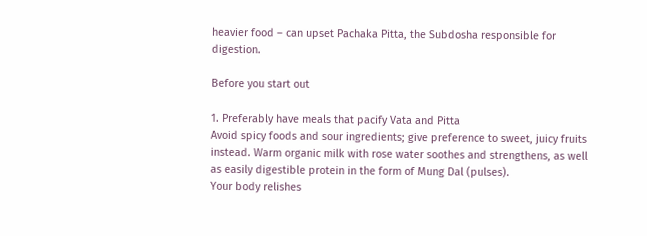heavier food – can upset Pachaka Pitta, the Subdosha responsible for digestion.

Before you start out

1. Preferably have meals that pacify Vata and Pitta
Avoid spicy foods and sour ingredients; give preference to sweet, juicy fruits instead. Warm organic milk with rose water soothes and strengthens, as well as easily digestible protein in the form of Mung Dal (pulses).
Your body relishes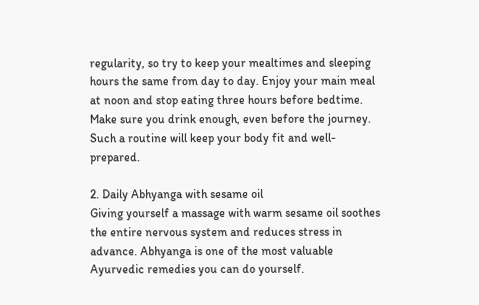regularity, so try to keep your mealtimes and sleeping hours the same from day to day. Enjoy your main meal at noon and stop eating three hours before bedtime. Make sure you drink enough, even before the journey. Such a routine will keep your body fit and well-prepared.

2. Daily Abhyanga with sesame oil
Giving yourself a massage with warm sesame oil soothes the entire nervous system and reduces stress in advance. Abhyanga is one of the most valuable Ayurvedic remedies you can do yourself.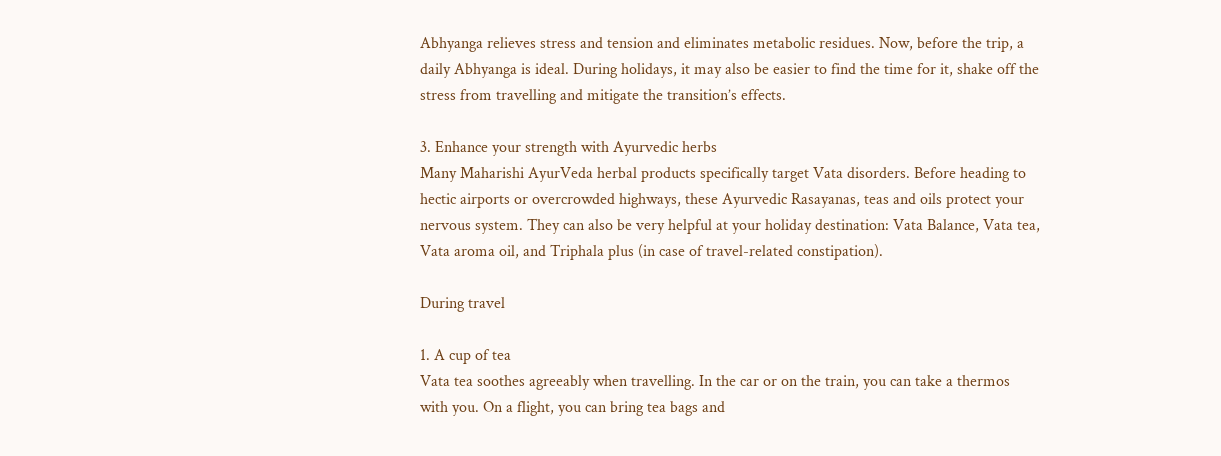Abhyanga relieves stress and tension and eliminates metabolic residues. Now, before the trip, a daily Abhyanga is ideal. During holidays, it may also be easier to find the time for it, shake off the stress from travelling and mitigate the transition’s effects.

3. Enhance your strength with Ayurvedic herbs
Many Maharishi AyurVeda herbal products specifically target Vata disorders. Before heading to hectic airports or overcrowded highways, these Ayurvedic Rasayanas, teas and oils protect your nervous system. They can also be very helpful at your holiday destination: Vata Balance, Vata tea, Vata aroma oil, and Triphala plus (in case of travel-related constipation).

During travel

1. A cup of tea
Vata tea soothes agreeably when travelling. In the car or on the train, you can take a thermos with you. On a flight, you can bring tea bags and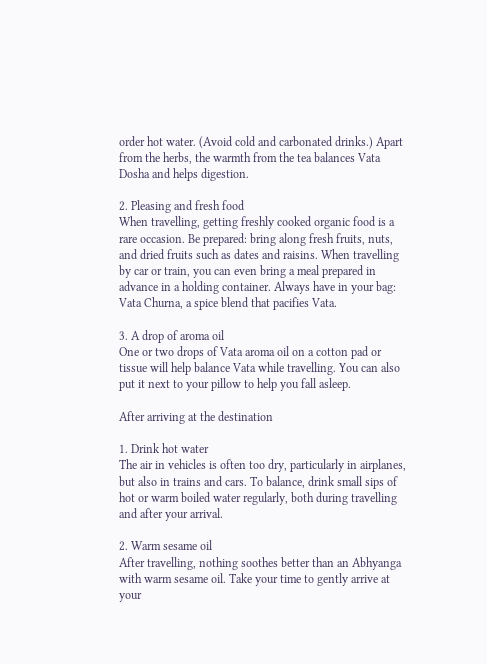order hot water. (Avoid cold and carbonated drinks.) Apart from the herbs, the warmth from the tea balances Vata Dosha and helps digestion.

2. Pleasing and fresh food
When travelling, getting freshly cooked organic food is a rare occasion. Be prepared: bring along fresh fruits, nuts, and dried fruits such as dates and raisins. When travelling by car or train, you can even bring a meal prepared in advance in a holding container. Always have in your bag: Vata Churna, a spice blend that pacifies Vata.

3. A drop of aroma oil
One or two drops of Vata aroma oil on a cotton pad or tissue will help balance Vata while travelling. You can also put it next to your pillow to help you fall asleep.

After arriving at the destination

1. Drink hot water
The air in vehicles is often too dry, particularly in airplanes, but also in trains and cars. To balance, drink small sips of hot or warm boiled water regularly, both during travelling and after your arrival.

2. Warm sesame oil
After travelling, nothing soothes better than an Abhyanga with warm sesame oil. Take your time to gently arrive at your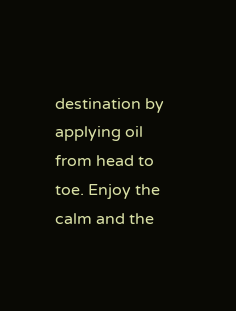destination by applying oil from head to toe. Enjoy the calm and the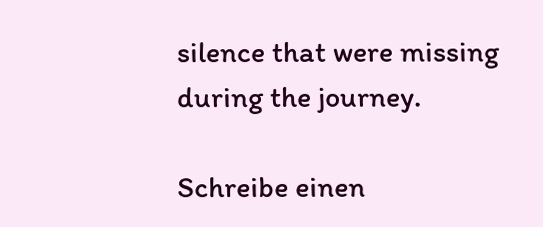silence that were missing during the journey.

Schreibe einen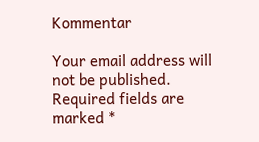Kommentar

Your email address will not be published. Required fields are marked *